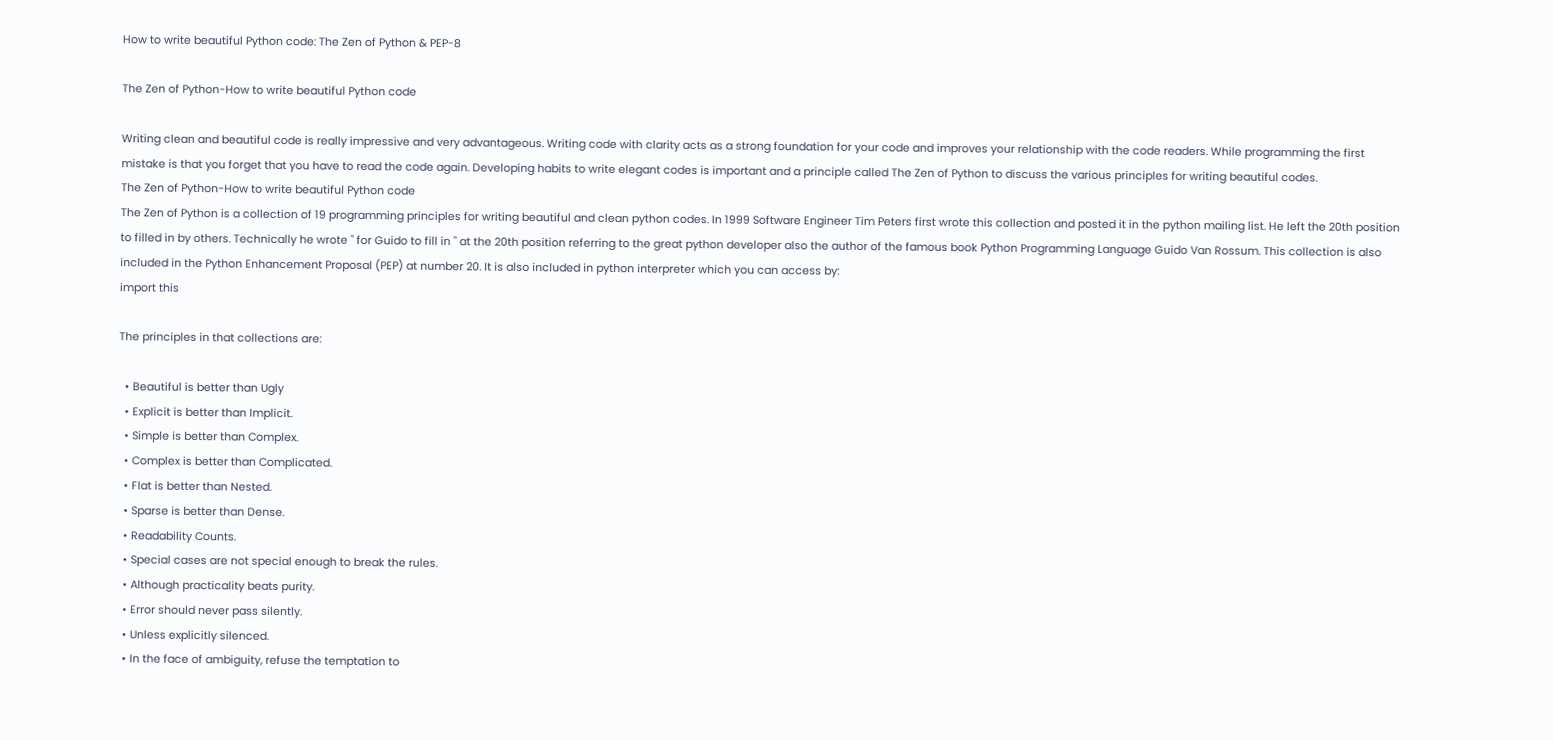How to write beautiful Python code: The Zen of Python & PEP-8

The Zen of Python-How to write beautiful Python code

Writing clean and beautiful code is really impressive and very advantageous. Writing code with clarity acts as a strong foundation for your code and improves your relationship with the code readers. While programming the first mistake is that you forget that you have to read the code again. Developing habits to write elegant codes is important and a principle called The Zen of Python to discuss the various principles for writing beautiful codes.
The Zen of Python-How to write beautiful Python code
The Zen of Python is a collection of 19 programming principles for writing beautiful and clean python codes. In 1999 Software Engineer Tim Peters first wrote this collection and posted it in the python mailing list. He left the 20th position to filled in by others. Technically he wrote " for Guido to fill in " at the 20th position referring to the great python developer also the author of the famous book Python Programming Language Guido Van Rossum. This collection is also included in the Python Enhancement Proposal (PEP) at number 20. It is also included in python interpreter which you can access by:
import this

The principles in that collections are:

  • Beautiful is better than Ugly
  • Explicit is better than Implicit.
  • Simple is better than Complex.
  • Complex is better than Complicated.
  • Flat is better than Nested.
  • Sparse is better than Dense.
  • Readability Counts.
  • Special cases are not special enough to break the rules.
  • Although practicality beats purity.
  • Error should never pass silently.
  • Unless explicitly silenced.
  • In the face of ambiguity, refuse the temptation to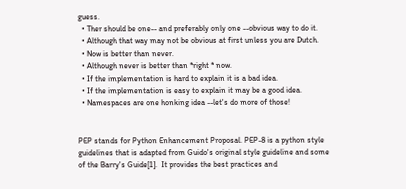guess.
  • Ther should be one-- and preferably only one --obvious way to do it.
  • Although that way may not be obvious at first unless you are Dutch.
  • Now is better than never.
  • Although never is better than *right * now.
  • If the implementation is hard to explain it is a bad idea.
  • If the implementation is easy to explain it may be a good idea.
  • Namespaces are one honking idea --let's do more of those!


PEP stands for Python Enhancement Proposal. PEP-8 is a python style guidelines that is adapted from Guido's original style guideline and some of the Barry's Guide[1].  It provides the best practices and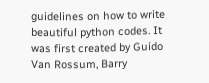guidelines on how to write beautiful python codes. It was first created by Guido Van Rossum, Barry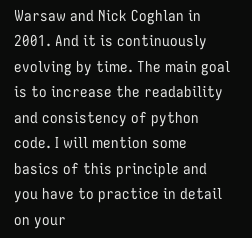Warsaw and Nick Coghlan in 2001. And it is continuously evolving by time. The main goal is to increase the readability and consistency of python code. I will mention some basics of this principle and you have to practice in detail on your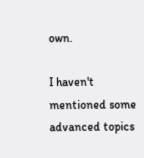own.

I haven't mentioned some advanced topics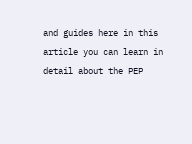and guides here in this article you can learn in detail about the PEP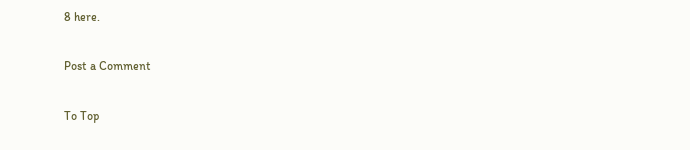8 here.

Post a Comment

To Top